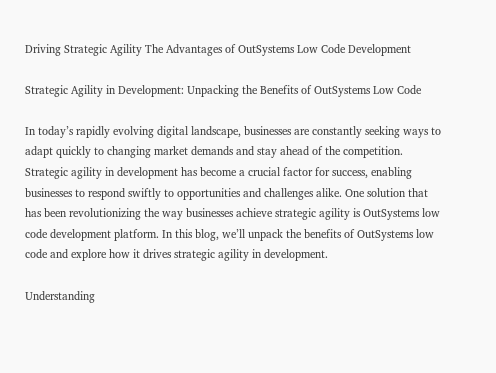Driving Strategic Agility The Advantages of OutSystems Low Code Development

Strategic Agility in Development: Unpacking the Benefits of OutSystems Low Code

In today’s rapidly evolving digital landscape, businesses are constantly seeking ways to adapt quickly to changing market demands and stay ahead of the competition. Strategic agility in development has become a crucial factor for success, enabling businesses to respond swiftly to opportunities and challenges alike. One solution that has been revolutionizing the way businesses achieve strategic agility is OutSystems low code development platform. In this blog, we’ll unpack the benefits of OutSystems low code and explore how it drives strategic agility in development.

Understanding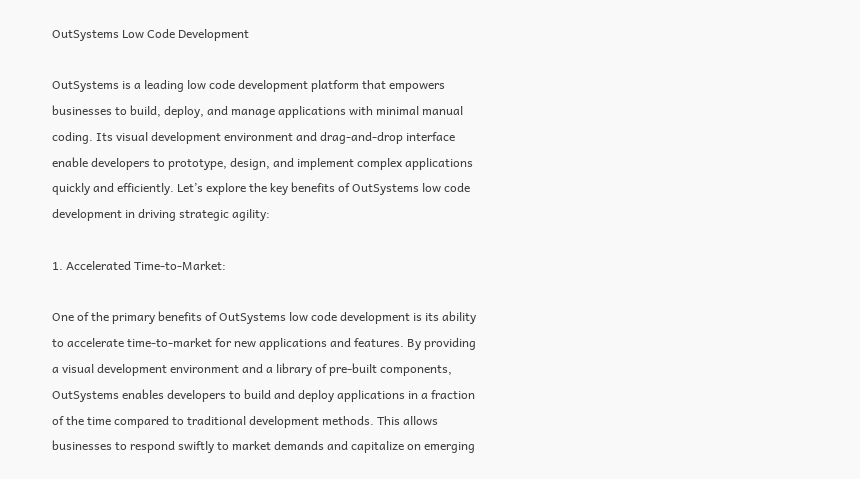OutSystems Low Code Development

OutSystems is a leading low code development platform that empowers businesses to build, deploy, and manage applications with minimal manual coding. Its visual development environment and drag-and-drop interface enable developers to prototype, design, and implement complex applications quickly and efficiently. Let’s explore the key benefits of OutSystems low code development in driving strategic agility:

1. Accelerated Time-to-Market:

One of the primary benefits of OutSystems low code development is its ability to accelerate time-to-market for new applications and features. By providing a visual development environment and a library of pre-built components, OutSystems enables developers to build and deploy applications in a fraction of the time compared to traditional development methods. This allows businesses to respond swiftly to market demands and capitalize on emerging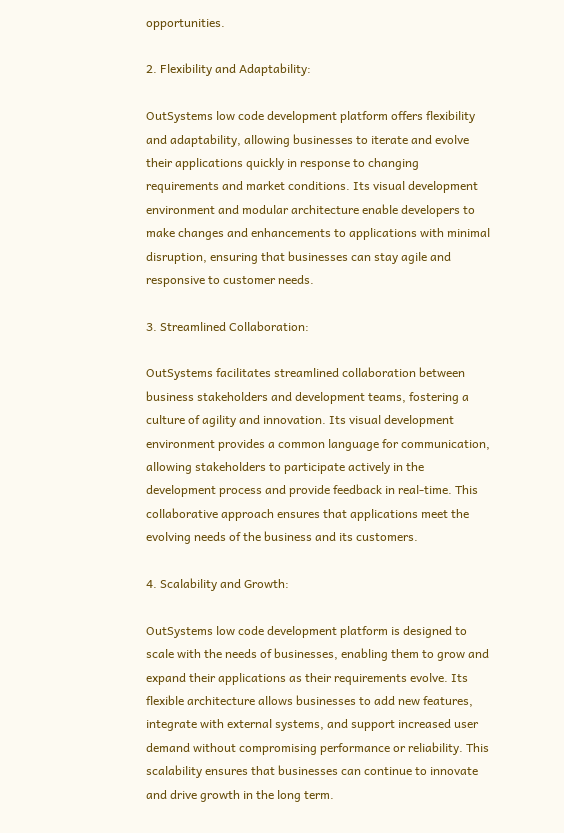opportunities.

2. Flexibility and Adaptability:

OutSystems low code development platform offers flexibility and adaptability, allowing businesses to iterate and evolve their applications quickly in response to changing requirements and market conditions. Its visual development environment and modular architecture enable developers to make changes and enhancements to applications with minimal disruption, ensuring that businesses can stay agile and responsive to customer needs.

3. Streamlined Collaboration:

OutSystems facilitates streamlined collaboration between business stakeholders and development teams, fostering a culture of agility and innovation. Its visual development environment provides a common language for communication, allowing stakeholders to participate actively in the development process and provide feedback in real-time. This collaborative approach ensures that applications meet the evolving needs of the business and its customers.

4. Scalability and Growth:

OutSystems low code development platform is designed to scale with the needs of businesses, enabling them to grow and expand their applications as their requirements evolve. Its flexible architecture allows businesses to add new features, integrate with external systems, and support increased user demand without compromising performance or reliability. This scalability ensures that businesses can continue to innovate and drive growth in the long term.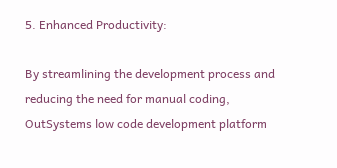5. Enhanced Productivity:

By streamlining the development process and reducing the need for manual coding, OutSystems low code development platform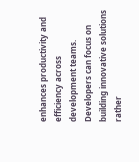enhances productivity and efficiency across development teams. Developers can focus on building innovative solutions rather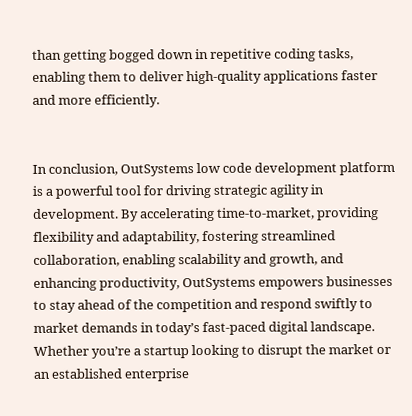than getting bogged down in repetitive coding tasks, enabling them to deliver high-quality applications faster and more efficiently.


In conclusion, OutSystems low code development platform is a powerful tool for driving strategic agility in development. By accelerating time-to-market, providing flexibility and adaptability, fostering streamlined collaboration, enabling scalability and growth, and enhancing productivity, OutSystems empowers businesses to stay ahead of the competition and respond swiftly to market demands in today’s fast-paced digital landscape. Whether you’re a startup looking to disrupt the market or an established enterprise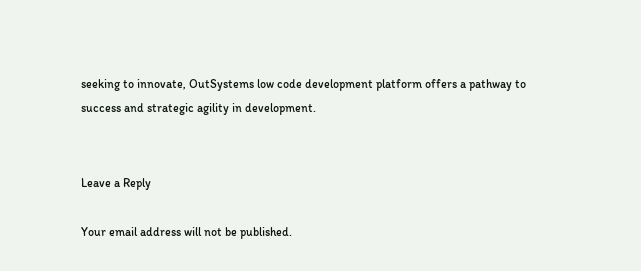seeking to innovate, OutSystems low code development platform offers a pathway to success and strategic agility in development.


Leave a Reply

Your email address will not be published.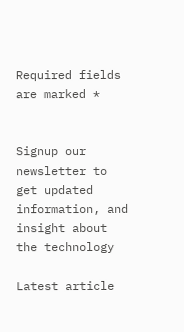Required fields are marked *


Signup our newsletter to get updated information, and insight about the technology

Latest article